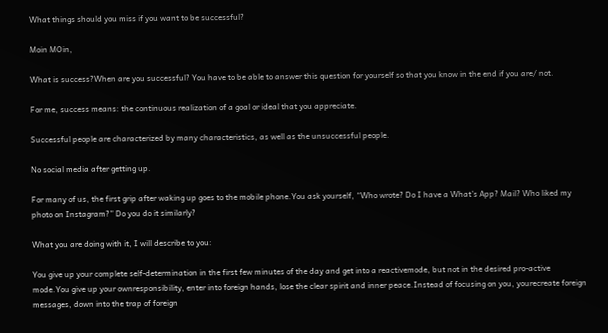What things should you miss if you want to be successful?

Moin MOin,

What is success?When are you successful? You have to be able to answer this question for yourself so that you know in the end if you are/ not.

For me, success means: the continuous realization of a goal or ideal that you appreciate.

Successful people are characterized by many characteristics, as well as the unsuccessful people.

No social media after getting up.

For many of us, the first grip after waking up goes to the mobile phone.You ask yourself, “Who wrote? Do I have a What’s App? Mail? Who liked my photo on Instagram?” Do you do it similarly?

What you are doing with it, I will describe to you:

You give up your complete self-determination in the first few minutes of the day and get into a reactivemode, but not in the desired pro-active mode.You give up your ownresponsibility, enter into foreign hands, lose the clear spirit and inner peace.Instead of focusing on you, yourecreate foreign messages, down into the trap of foreign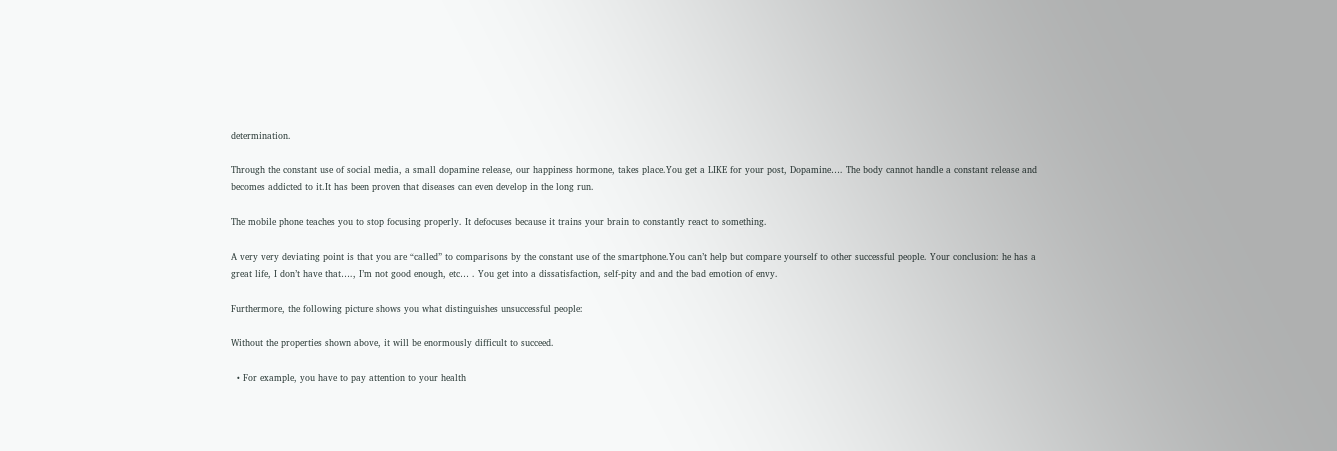determination.

Through the constant use of social media, a small dopamine release, our happiness hormone, takes place.You get a LIKE for your post, Dopamine…. The body cannot handle a constant release and becomes addicted to it.It has been proven that diseases can even develop in the long run.

The mobile phone teaches you to stop focusing properly. It defocuses because it trains your brain to constantly react to something.

A very very deviating point is that you are “called” to comparisons by the constant use of the smartphone.You can’t help but compare yourself to other successful people. Your conclusion: he has a great life, I don’t have that…., I’m not good enough, etc… . You get into a dissatisfaction, self-pity and and the bad emotion of envy.

Furthermore, the following picture shows you what distinguishes unsuccessful people:

Without the properties shown above, it will be enormously difficult to succeed.

  • For example, you have to pay attention to your health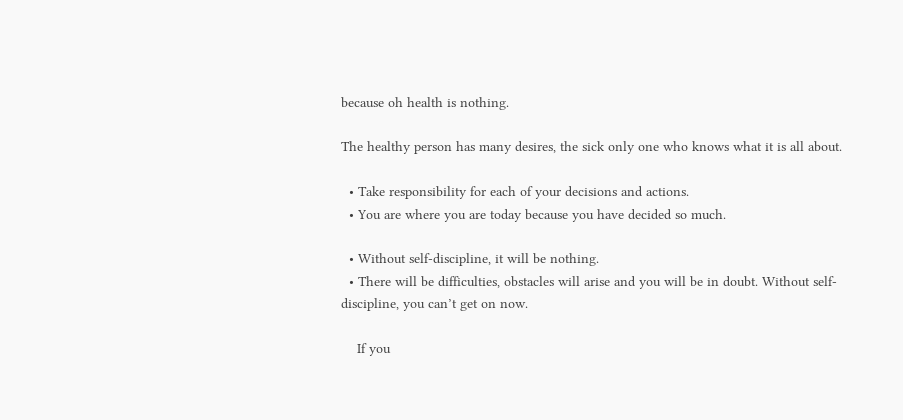because oh health is nothing.

The healthy person has many desires, the sick only one who knows what it is all about.

  • Take responsibility for each of your decisions and actions.
  • You are where you are today because you have decided so much.

  • Without self-discipline, it will be nothing.
  • There will be difficulties, obstacles will arise and you will be in doubt. Without self-discipline, you can’t get on now.

    If you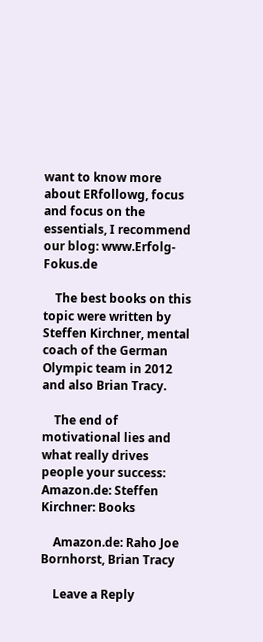want to know more about ERfollowg, focus and focus on the essentials, I recommend our blog: www.Erfolg-Fokus.de

    The best books on this topic were written by Steffen Kirchner, mental coach of the German Olympic team in 2012 and also Brian Tracy.

    The end of motivational lies and what really drives people your success: Amazon.de: Steffen Kirchner: Books

    Amazon.de: Raho Joe Bornhorst, Brian Tracy

    Leave a Reply